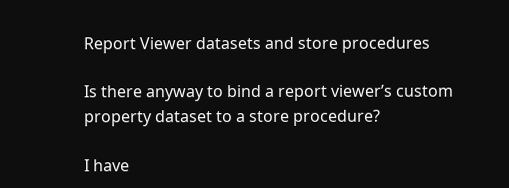Report Viewer datasets and store procedures

Is there anyway to bind a report viewer’s custom property dataset to a store procedure?

I have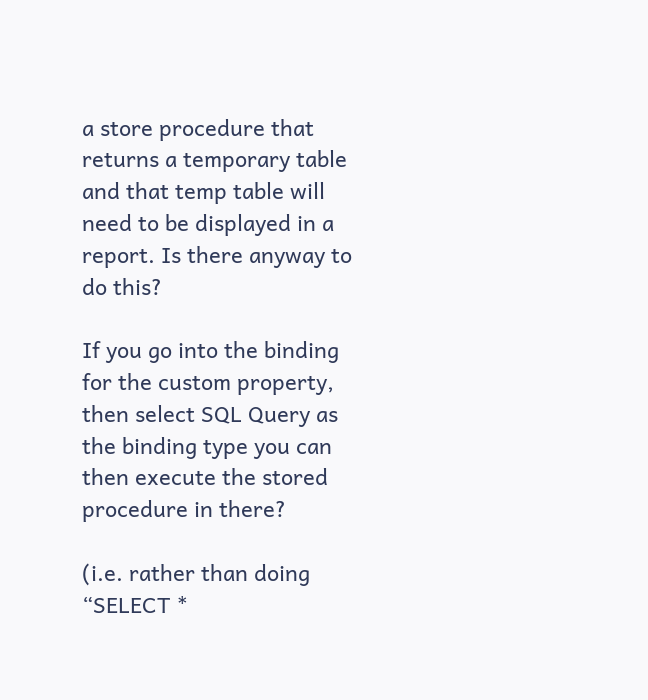a store procedure that returns a temporary table and that temp table will need to be displayed in a report. Is there anyway to do this?

If you go into the binding for the custom property, then select SQL Query as the binding type you can then execute the stored procedure in there?

(i.e. rather than doing “SELECT *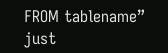FROM tablename” just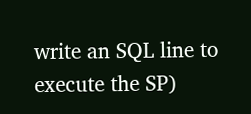write an SQL line to execute the SP)